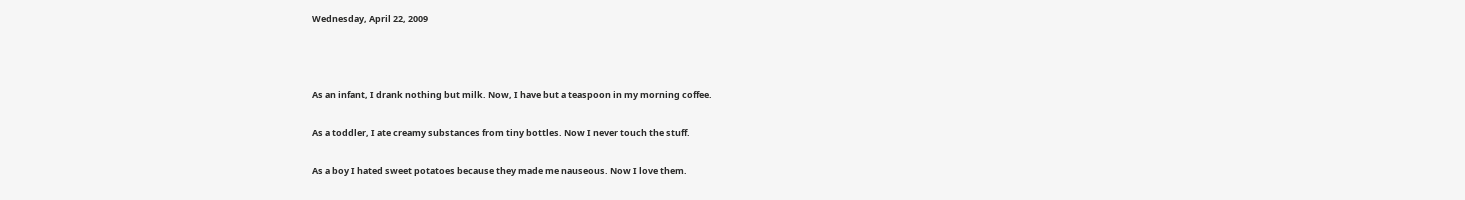Wednesday, April 22, 2009



As an infant, I drank nothing but milk. Now, I have but a teaspoon in my morning coffee.

As a toddler, I ate creamy substances from tiny bottles. Now I never touch the stuff.

As a boy I hated sweet potatoes because they made me nauseous. Now I love them.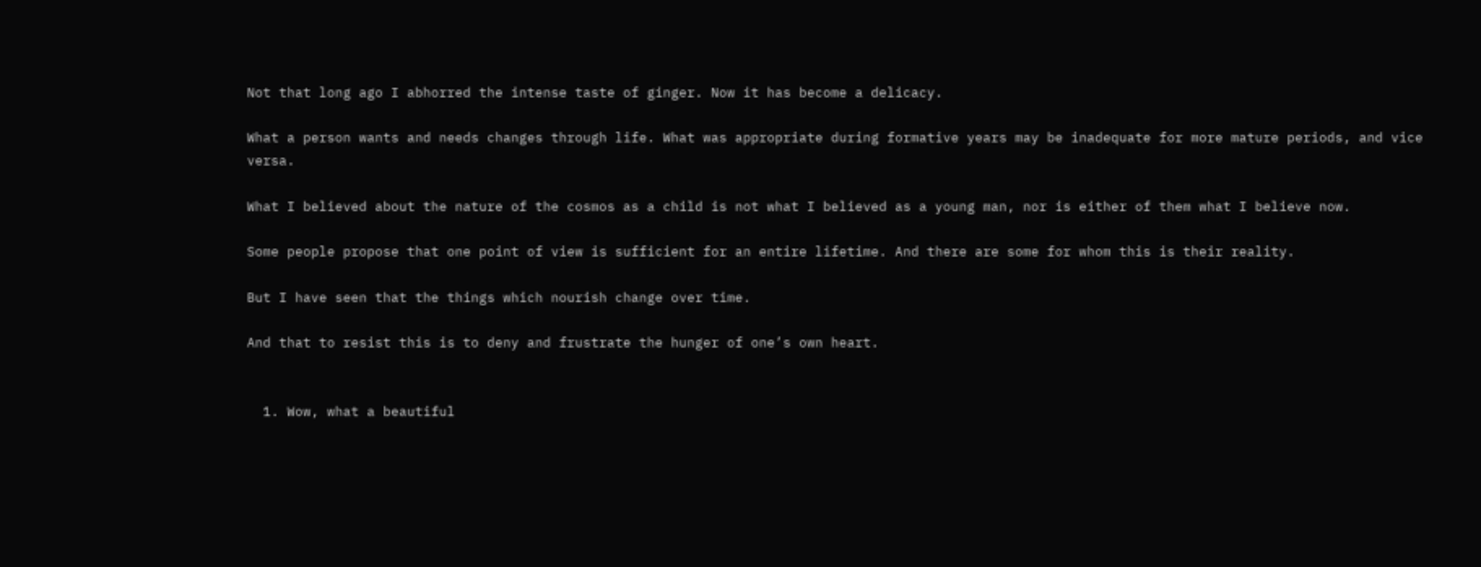Not that long ago I abhorred the intense taste of ginger. Now it has become a delicacy.

What a person wants and needs changes through life. What was appropriate during formative years may be inadequate for more mature periods, and vice versa.

What I believed about the nature of the cosmos as a child is not what I believed as a young man, nor is either of them what I believe now.

Some people propose that one point of view is sufficient for an entire lifetime. And there are some for whom this is their reality.

But I have seen that the things which nourish change over time.

And that to resist this is to deny and frustrate the hunger of one’s own heart.


  1. Wow, what a beautiful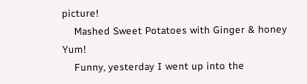picture!
    Mashed Sweet Potatoes with Ginger & honey Yum!
    Funny, yesterday I went up into the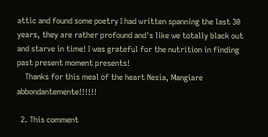attic and found some poetry I had written spanning the last 30 years, they are rather profound and's like we totally black out and starve in time! I was grateful for the nutrition in finding past present moment presents!
    Thanks for this meal of the heart Nesia, Mangiare abbondantemente!!!!!!

  2. This comment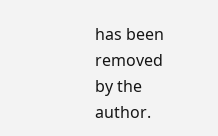has been removed by the author.